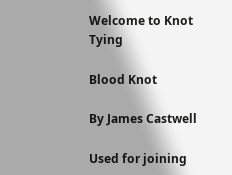Welcome to Knot Tying

Blood Knot

By James Castwell

Used for joining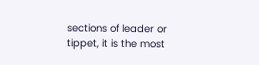sections of leader or tippet, it is the most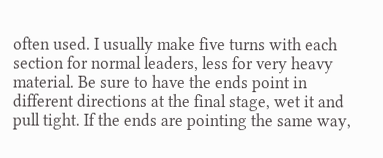often used. I usually make five turns with each section for normal leaders, less for very heavy material. Be sure to have the ends point in different directions at the final stage, wet it and pull tight. If the ends are pointing the same way,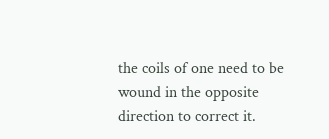the coils of one need to be wound in the opposite direction to correct it.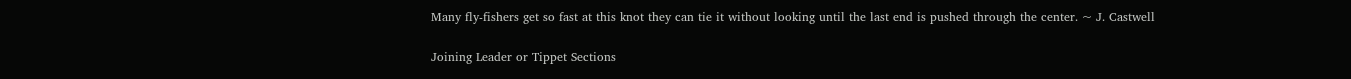Many fly-fishers get so fast at this knot they can tie it without looking until the last end is pushed through the center. ~ J. Castwell

Joining Leader or Tippet Sections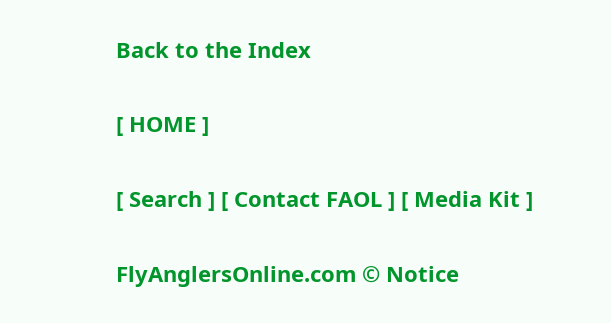Back to the Index

[ HOME ]

[ Search ] [ Contact FAOL ] [ Media Kit ]

FlyAnglersOnline.com © Notice